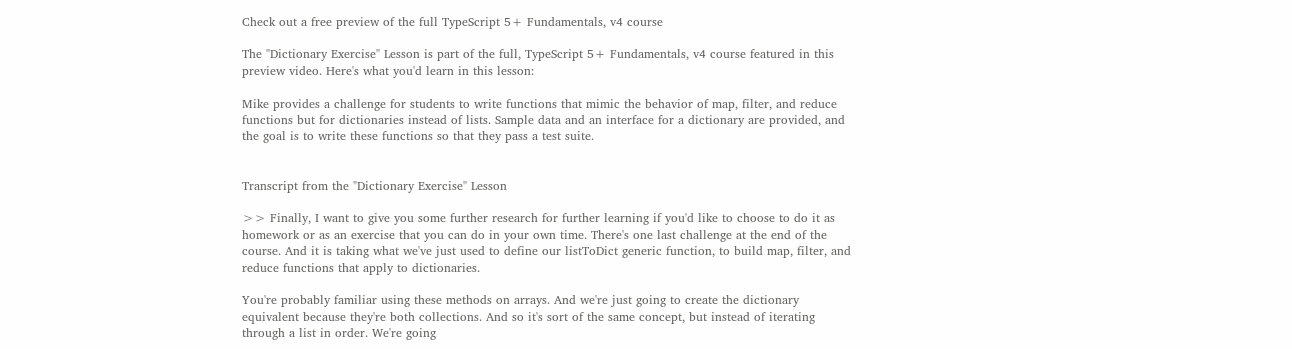Check out a free preview of the full TypeScript 5+ Fundamentals, v4 course

The "Dictionary Exercise" Lesson is part of the full, TypeScript 5+ Fundamentals, v4 course featured in this preview video. Here's what you'd learn in this lesson:

Mike provides a challenge for students to write functions that mimic the behavior of map, filter, and reduce functions but for dictionaries instead of lists. Sample data and an interface for a dictionary are provided, and the goal is to write these functions so that they pass a test suite.


Transcript from the "Dictionary Exercise" Lesson

>> Finally, I want to give you some further research for further learning if you'd like to choose to do it as homework or as an exercise that you can do in your own time. There's one last challenge at the end of the course. And it is taking what we've just used to define our listToDict generic function, to build map, filter, and reduce functions that apply to dictionaries.

You're probably familiar using these methods on arrays. And we're just going to create the dictionary equivalent because they're both collections. And so it's sort of the same concept, but instead of iterating through a list in order. We're going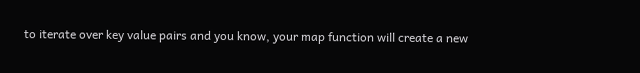to iterate over key value pairs and you know, your map function will create a new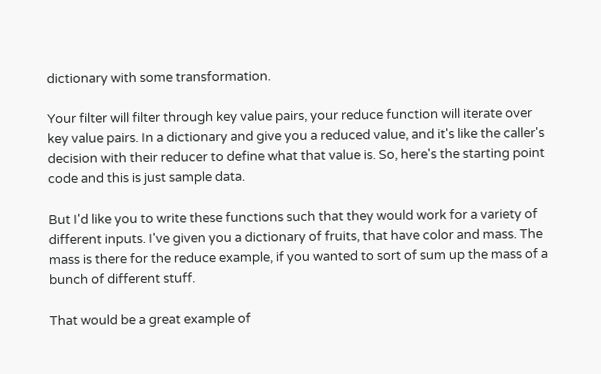dictionary with some transformation.

Your filter will filter through key value pairs, your reduce function will iterate over key value pairs. In a dictionary and give you a reduced value, and it's like the caller's decision with their reducer to define what that value is. So, here's the starting point code and this is just sample data.

But I'd like you to write these functions such that they would work for a variety of different inputs. I've given you a dictionary of fruits, that have color and mass. The mass is there for the reduce example, if you wanted to sort of sum up the mass of a bunch of different stuff.

That would be a great example of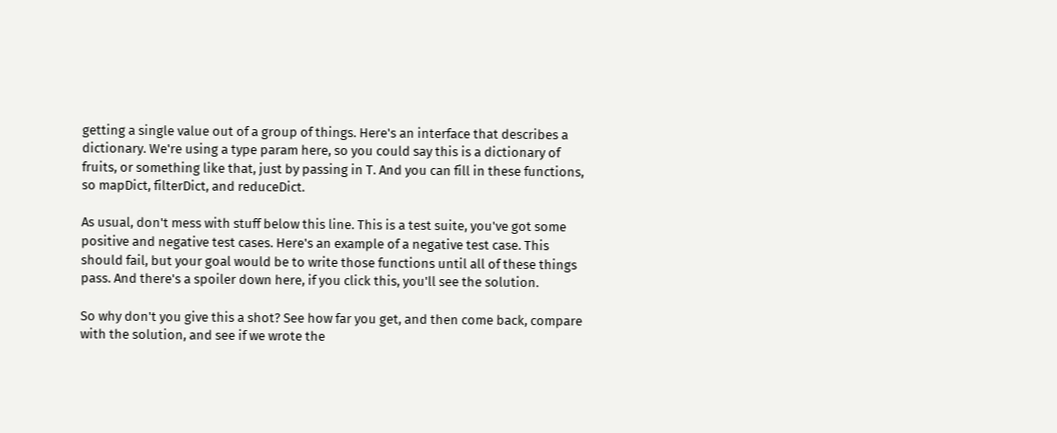getting a single value out of a group of things. Here's an interface that describes a dictionary. We're using a type param here, so you could say this is a dictionary of fruits, or something like that, just by passing in T. And you can fill in these functions, so mapDict, filterDict, and reduceDict.

As usual, don't mess with stuff below this line. This is a test suite, you've got some positive and negative test cases. Here's an example of a negative test case. This should fail, but your goal would be to write those functions until all of these things pass. And there's a spoiler down here, if you click this, you'll see the solution.

So why don't you give this a shot? See how far you get, and then come back, compare with the solution, and see if we wrote the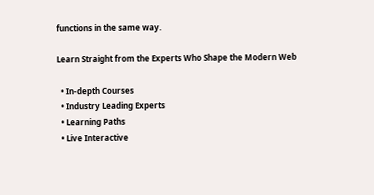functions in the same way.

Learn Straight from the Experts Who Shape the Modern Web

  • In-depth Courses
  • Industry Leading Experts
  • Learning Paths
  • Live Interactive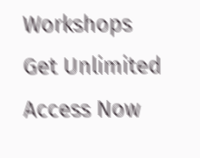Workshops
Get Unlimited Access Now